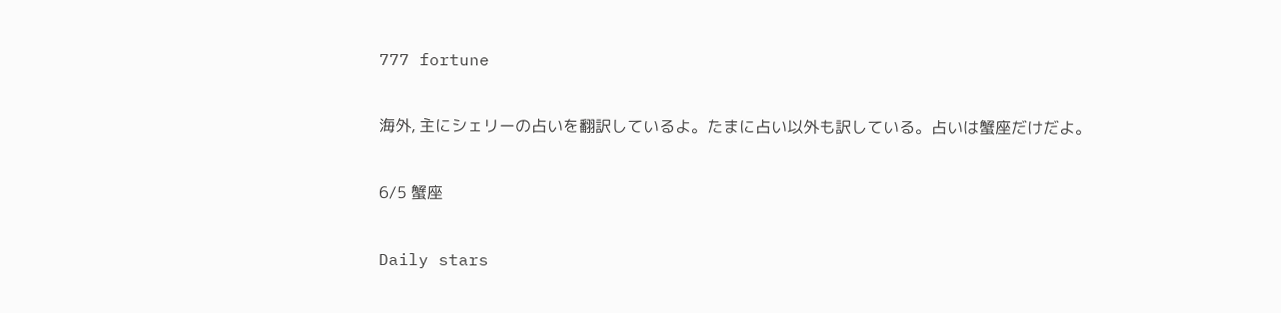777 fortune

海外, 主にシェリーの占いを翻訳しているよ。たまに占い以外も訳している。占いは蟹座だけだよ。

6/5 蟹座

Daily stars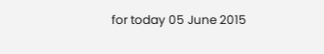for today 05 June 2015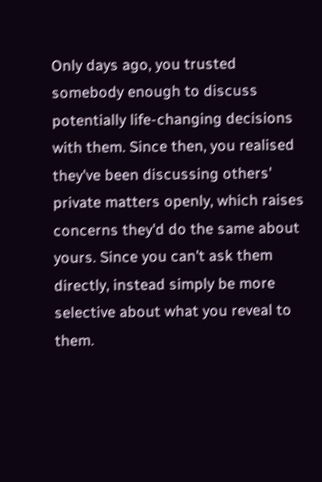Only days ago, you trusted somebody enough to discuss potentially life-changing decisions with them. Since then, you realised they've been discussing others' private matters openly, which raises concerns they'd do the same about yours. Since you can't ask them directly, instead simply be more selective about what you reveal to them.